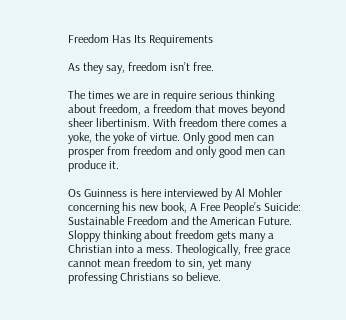Freedom Has Its Requirements

As they say, freedom isn’t free.

The times we are in require serious thinking about freedom, a freedom that moves beyond sheer libertinism. With freedom there comes a yoke, the yoke of virtue. Only good men can prosper from freedom and only good men can produce it.

Os Guinness is here interviewed by Al Mohler concerning his new book, A Free People’s Suicide: Sustainable Freedom and the American Future. Sloppy thinking about freedom gets many a Christian into a mess. Theologically, free grace cannot mean freedom to sin, yet many professing Christians so believe.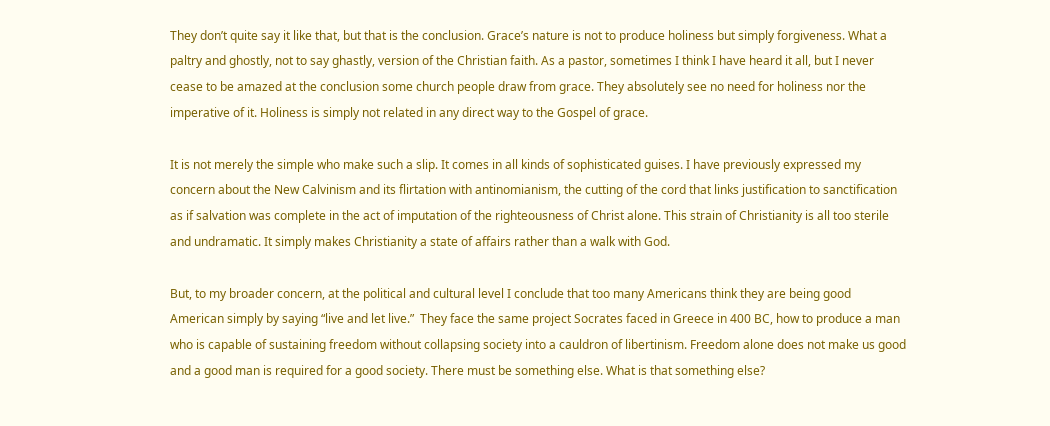They don’t quite say it like that, but that is the conclusion. Grace’s nature is not to produce holiness but simply forgiveness. What a paltry and ghostly, not to say ghastly, version of the Christian faith. As a pastor, sometimes I think I have heard it all, but I never cease to be amazed at the conclusion some church people draw from grace. They absolutely see no need for holiness nor the imperative of it. Holiness is simply not related in any direct way to the Gospel of grace.

It is not merely the simple who make such a slip. It comes in all kinds of sophisticated guises. I have previously expressed my concern about the New Calvinism and its flirtation with antinomianism, the cutting of the cord that links justification to sanctification as if salvation was complete in the act of imputation of the righteousness of Christ alone. This strain of Christianity is all too sterile and undramatic. It simply makes Christianity a state of affairs rather than a walk with God.

But, to my broader concern, at the political and cultural level I conclude that too many Americans think they are being good American simply by saying “live and let live.”  They face the same project Socrates faced in Greece in 400 BC, how to produce a man who is capable of sustaining freedom without collapsing society into a cauldron of libertinism. Freedom alone does not make us good and a good man is required for a good society. There must be something else. What is that something else?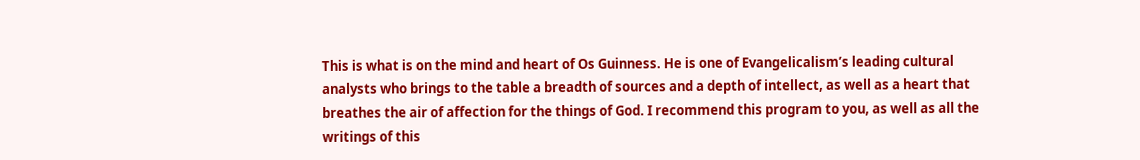This is what is on the mind and heart of Os Guinness. He is one of Evangelicalism’s leading cultural analysts who brings to the table a breadth of sources and a depth of intellect, as well as a heart that breathes the air of affection for the things of God. I recommend this program to you, as well as all the writings of this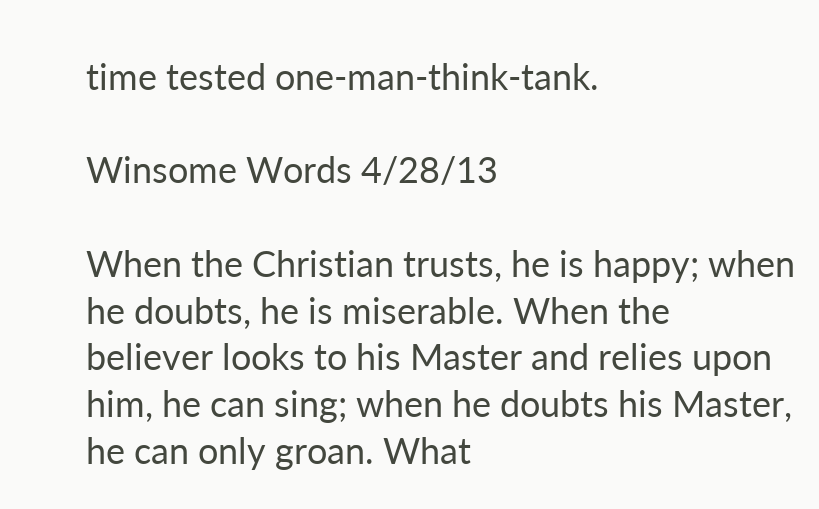time tested one-man-think-tank.

Winsome Words 4/28/13

When the Christian trusts, he is happy; when he doubts, he is miserable. When the believer looks to his Master and relies upon him, he can sing; when he doubts his Master, he can only groan. What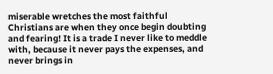miserable wretches the most faithful Christians are when they once begin doubting and fearing! It is a trade I never like to meddle with, because it never pays the expenses, and never brings in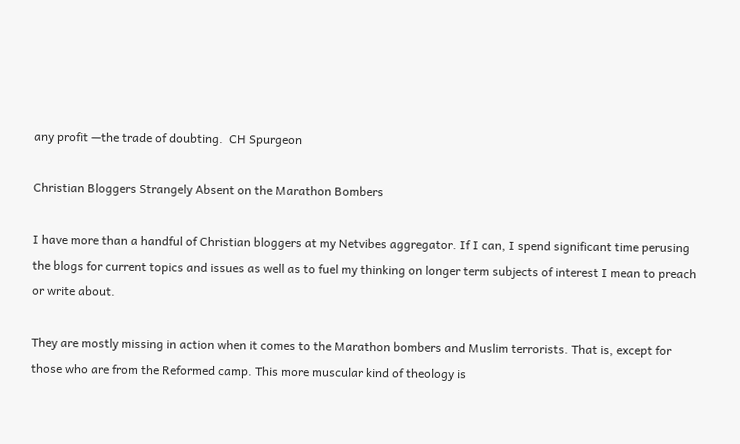any profit —the trade of doubting.  CH Spurgeon

Christian Bloggers Strangely Absent on the Marathon Bombers

I have more than a handful of Christian bloggers at my Netvibes aggregator. If I can, I spend significant time perusing the blogs for current topics and issues as well as to fuel my thinking on longer term subjects of interest I mean to preach or write about.

They are mostly missing in action when it comes to the Marathon bombers and Muslim terrorists. That is, except for those who are from the Reformed camp. This more muscular kind of theology is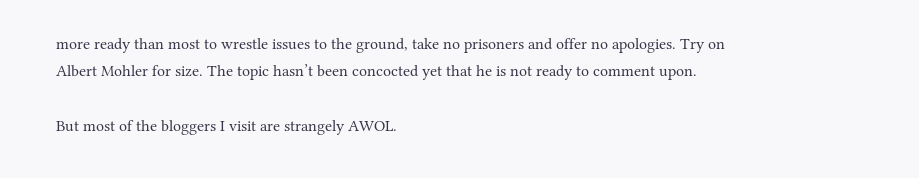more ready than most to wrestle issues to the ground, take no prisoners and offer no apologies. Try on Albert Mohler for size. The topic hasn’t been concocted yet that he is not ready to comment upon.

But most of the bloggers I visit are strangely AWOL.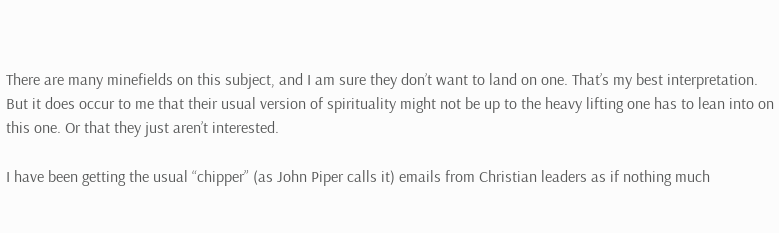There are many minefields on this subject, and I am sure they don’t want to land on one. That’s my best interpretation. But it does occur to me that their usual version of spirituality might not be up to the heavy lifting one has to lean into on this one. Or that they just aren’t interested.

I have been getting the usual “chipper” (as John Piper calls it) emails from Christian leaders as if nothing much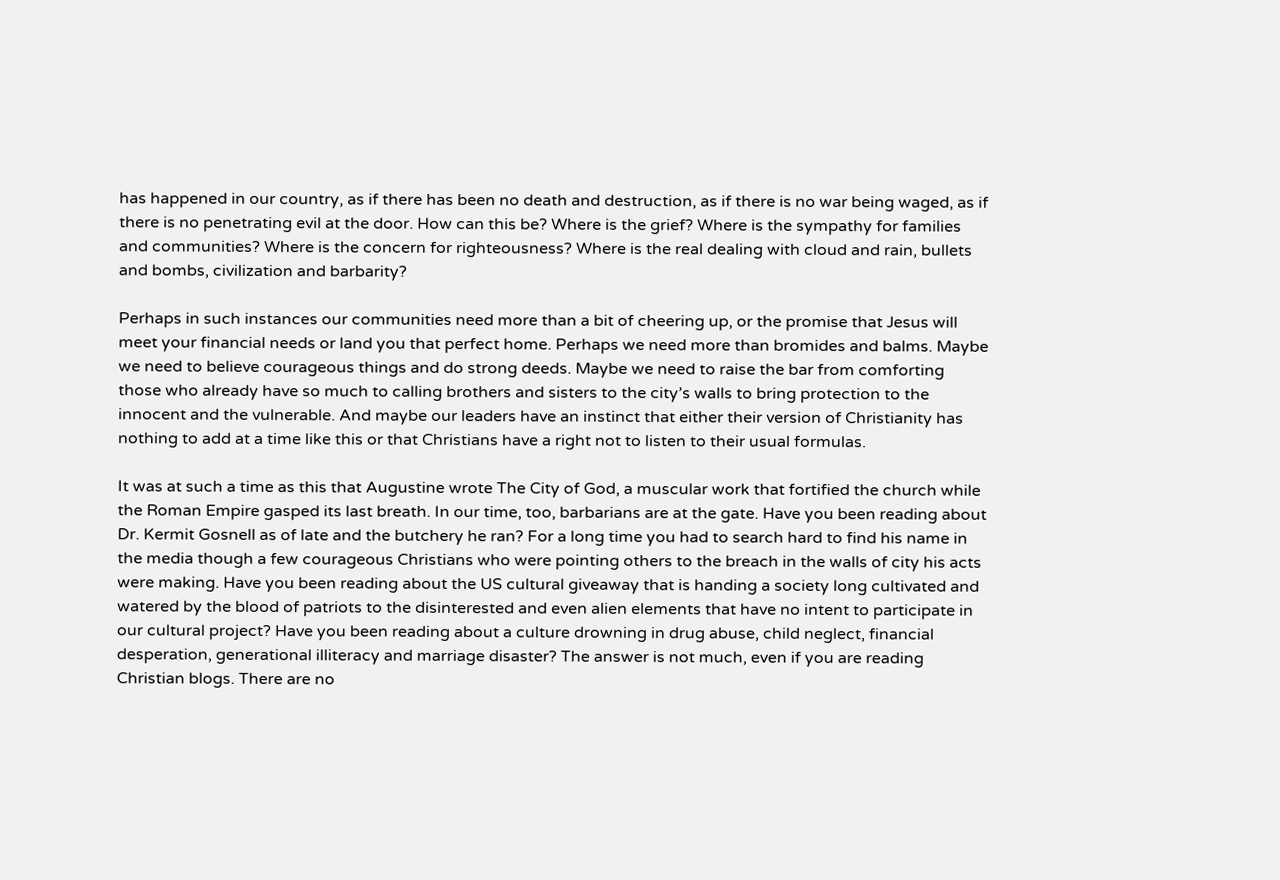has happened in our country, as if there has been no death and destruction, as if there is no war being waged, as if there is no penetrating evil at the door. How can this be? Where is the grief? Where is the sympathy for families and communities? Where is the concern for righteousness? Where is the real dealing with cloud and rain, bullets and bombs, civilization and barbarity?

Perhaps in such instances our communities need more than a bit of cheering up, or the promise that Jesus will meet your financial needs or land you that perfect home. Perhaps we need more than bromides and balms. Maybe we need to believe courageous things and do strong deeds. Maybe we need to raise the bar from comforting those who already have so much to calling brothers and sisters to the city’s walls to bring protection to the innocent and the vulnerable. And maybe our leaders have an instinct that either their version of Christianity has nothing to add at a time like this or that Christians have a right not to listen to their usual formulas.

It was at such a time as this that Augustine wrote The City of God, a muscular work that fortified the church while the Roman Empire gasped its last breath. In our time, too, barbarians are at the gate. Have you been reading about Dr. Kermit Gosnell as of late and the butchery he ran? For a long time you had to search hard to find his name in the media though a few courageous Christians who were pointing others to the breach in the walls of city his acts were making. Have you been reading about the US cultural giveaway that is handing a society long cultivated and  watered by the blood of patriots to the disinterested and even alien elements that have no intent to participate in our cultural project? Have you been reading about a culture drowning in drug abuse, child neglect, financial desperation, generational illiteracy and marriage disaster? The answer is not much, even if you are reading Christian blogs. There are no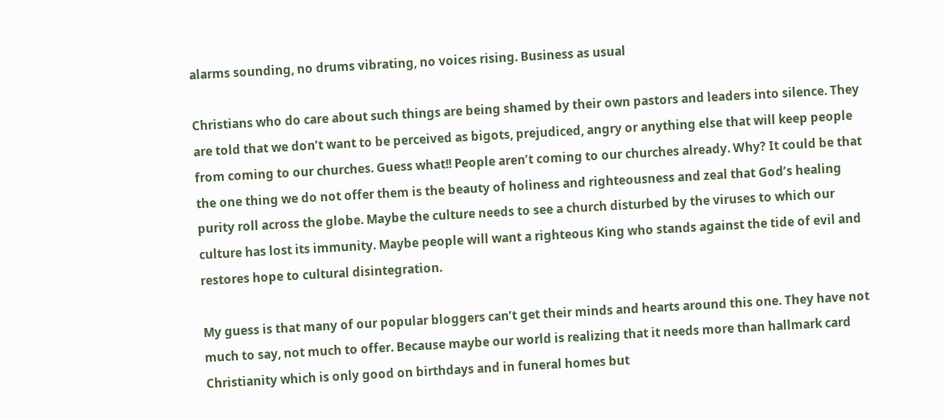alarms sounding, no drums vibrating, no voices rising. Business as usual

Christians who do care about such things are being shamed by their own pastors and leaders into silence. They are told that we don’t want to be perceived as bigots, prejudiced, angry or anything else that will keep people from coming to our churches. Guess what!! People aren’t coming to our churches already. Why? It could be that the one thing we do not offer them is the beauty of holiness and righteousness and zeal that God’s healing purity roll across the globe. Maybe the culture needs to see a church disturbed by the viruses to which our culture has lost its immunity. Maybe people will want a righteous King who stands against the tide of evil and restores hope to cultural disintegration.

My guess is that many of our popular bloggers can’t get their minds and hearts around this one. They have not much to say, not much to offer. Because maybe our world is realizing that it needs more than hallmark card Christianity which is only good on birthdays and in funeral homes but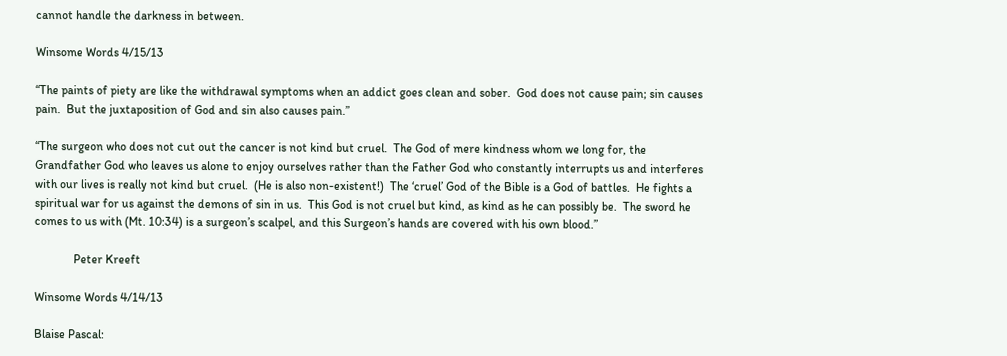cannot handle the darkness in between.

Winsome Words 4/15/13

“The paints of piety are like the withdrawal symptoms when an addict goes clean and sober.  God does not cause pain; sin causes pain.  But the juxtaposition of God and sin also causes pain.”

“The surgeon who does not cut out the cancer is not kind but cruel.  The God of mere kindness whom we long for, the Grandfather God who leaves us alone to enjoy ourselves rather than the Father God who constantly interrupts us and interferes with our lives is really not kind but cruel.  (He is also non-existent!)  The ‘cruel’ God of the Bible is a God of battles.  He fights a spiritual war for us against the demons of sin in us.  This God is not cruel but kind, as kind as he can possibly be.  The sword he comes to us with (Mt. 10:34) is a surgeon’s scalpel, and this Surgeon’s hands are covered with his own blood.”

             Peter Kreeft

Winsome Words 4/14/13

Blaise Pascal: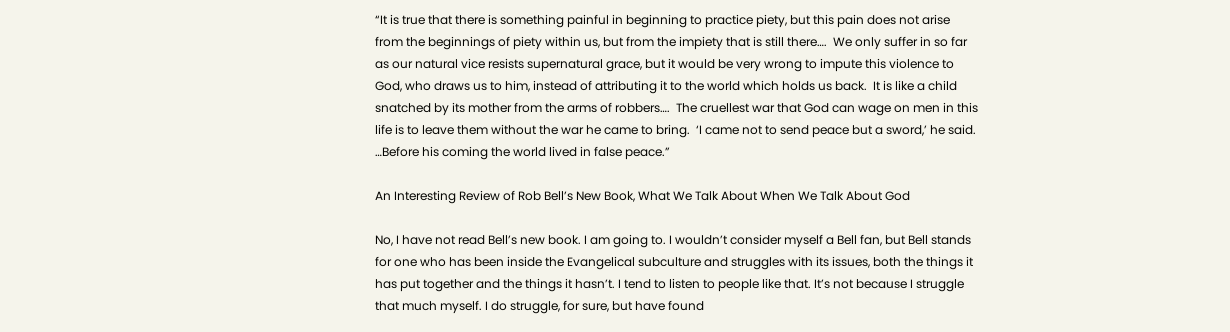“It is true that there is something painful in beginning to practice piety, but this pain does not arise from the beginnings of piety within us, but from the impiety that is still there….  We only suffer in so far as our natural vice resists supernatural grace, but it would be very wrong to impute this violence to God, who draws us to him, instead of attributing it to the world which holds us back.  It is like a child snatched by its mother from the arms of robbers….  The cruellest war that God can wage on men in this life is to leave them without the war he came to bring.  ‘I came not to send peace but a sword,’ he said.  …Before his coming the world lived in false peace.”

An Interesting Review of Rob Bell’s New Book, What We Talk About When We Talk About God

No, I have not read Bell’s new book. I am going to. I wouldn’t consider myself a Bell fan, but Bell stands for one who has been inside the Evangelical subculture and struggles with its issues, both the things it has put together and the things it hasn’t. I tend to listen to people like that. It’s not because I struggle that much myself. I do struggle, for sure, but have found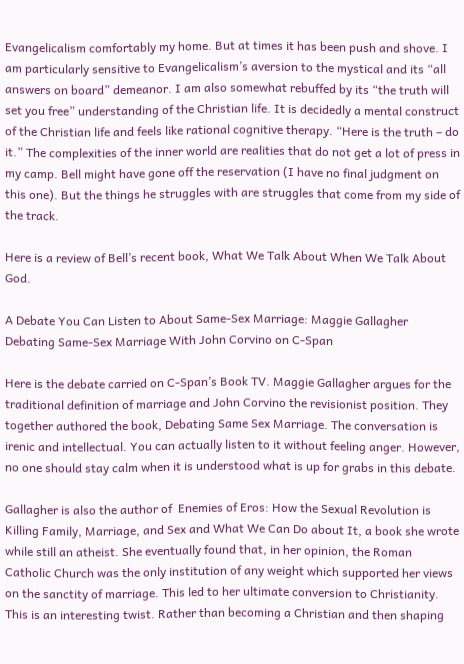Evangelicalism comfortably my home. But at times it has been push and shove. I am particularly sensitive to Evangelicalism’s aversion to the mystical and its “all answers on board” demeanor. I am also somewhat rebuffed by its “the truth will set you free” understanding of the Christian life. It is decidedly a mental construct of the Christian life and feels like rational cognitive therapy. “Here is the truth – do it.” The complexities of the inner world are realities that do not get a lot of press in my camp. Bell might have gone off the reservation (I have no final judgment on this one). But the things he struggles with are struggles that come from my side of the track.

Here is a review of Bell’s recent book, What We Talk About When We Talk About God.

A Debate You Can Listen to About Same-Sex Marriage: Maggie Gallagher Debating Same-Sex Marriage With John Corvino on C-Span

Here is the debate carried on C-Span’s Book TV. Maggie Gallagher argues for the traditional definition of marriage and John Corvino the revisionist position. They together authored the book, Debating Same Sex Marriage. The conversation is irenic and intellectual. You can actually listen to it without feeling anger. However, no one should stay calm when it is understood what is up for grabs in this debate.

Gallagher is also the author of  Enemies of Eros: How the Sexual Revolution is Killing Family, Marriage, and Sex and What We Can Do about It, a book she wrote while still an atheist. She eventually found that, in her opinion, the Roman Catholic Church was the only institution of any weight which supported her views on the sanctity of marriage. This led to her ultimate conversion to Christianity. This is an interesting twist. Rather than becoming a Christian and then shaping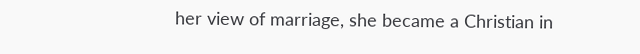her view of marriage, she became a Christian in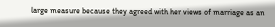large measure because they agreed with her views of marriage as an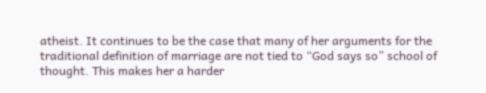atheist. It continues to be the case that many of her arguments for the traditional definition of marriage are not tied to “God says so” school of thought. This makes her a harder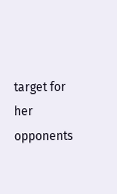target for her opponents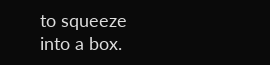to squeeze into a box.